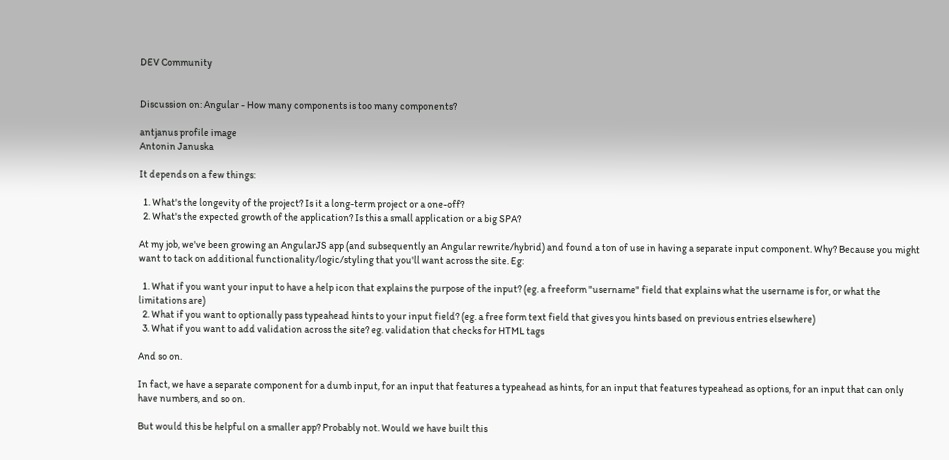DEV Community


Discussion on: Angular - How many components is too many components?

antjanus profile image
Antonin Januska

It depends on a few things:

  1. What's the longevity of the project? Is it a long-term project or a one-off?
  2. What's the expected growth of the application? Is this a small application or a big SPA?

At my job, we've been growing an AngularJS app (and subsequently an Angular rewrite/hybrid) and found a ton of use in having a separate input component. Why? Because you might want to tack on additional functionality/logic/styling that you'll want across the site. Eg:

  1. What if you want your input to have a help icon that explains the purpose of the input? (eg. a freeform "username" field that explains what the username is for, or what the limitations are)
  2. What if you want to optionally pass typeahead hints to your input field? (eg. a free form text field that gives you hints based on previous entries elsewhere)
  3. What if you want to add validation across the site? eg. validation that checks for HTML tags

And so on.

In fact, we have a separate component for a dumb input, for an input that features a typeahead as hints, for an input that features typeahead as options, for an input that can only have numbers, and so on.

But would this be helpful on a smaller app? Probably not. Would we have built this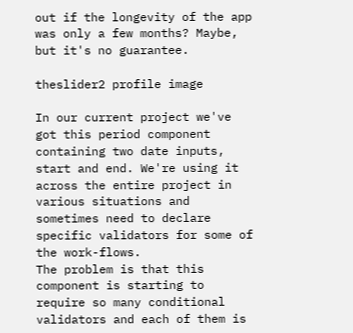out if the longevity of the app was only a few months? Maybe, but it's no guarantee.

theslider2 profile image

In our current project we've got this period component containing two date inputs, start and end. We're using it across the entire project in various situations and sometimes need to declare specific validators for some of the work-flows.
The problem is that this component is starting to require so many conditional validators and each of them is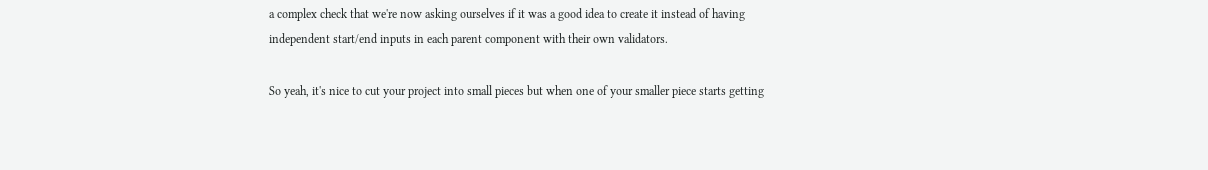a complex check that we're now asking ourselves if it was a good idea to create it instead of having independent start/end inputs in each parent component with their own validators.

So yeah, it's nice to cut your project into small pieces but when one of your smaller piece starts getting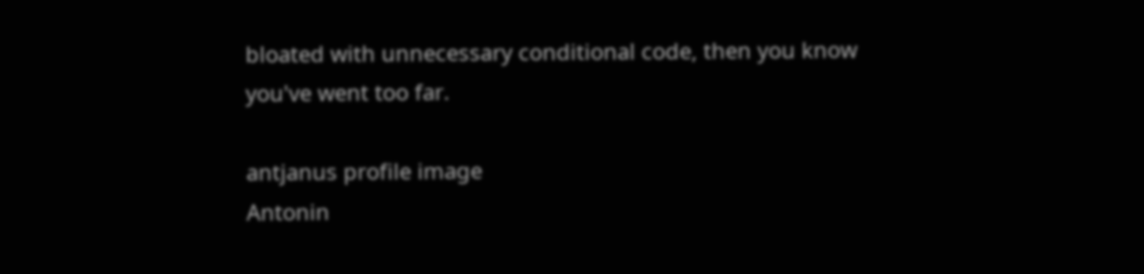bloated with unnecessary conditional code, then you know you've went too far.

antjanus profile image
Antonin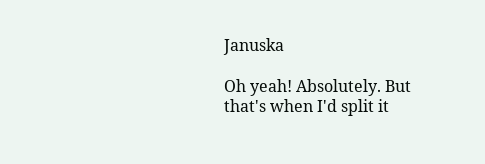Januska

Oh yeah! Absolutely. But that's when I'd split it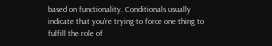based on functionality. Conditionals usually indicate that you're trying to force one thing to fulfill the role of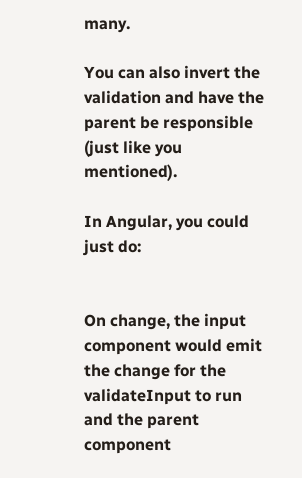many.

You can also invert the validation and have the parent be responsible (just like you mentioned).

In Angular, you could just do:


On change, the input component would emit the change for the validateInput to run and the parent component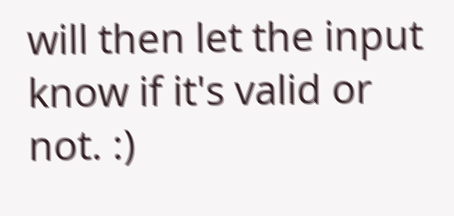will then let the input know if it's valid or not. :)